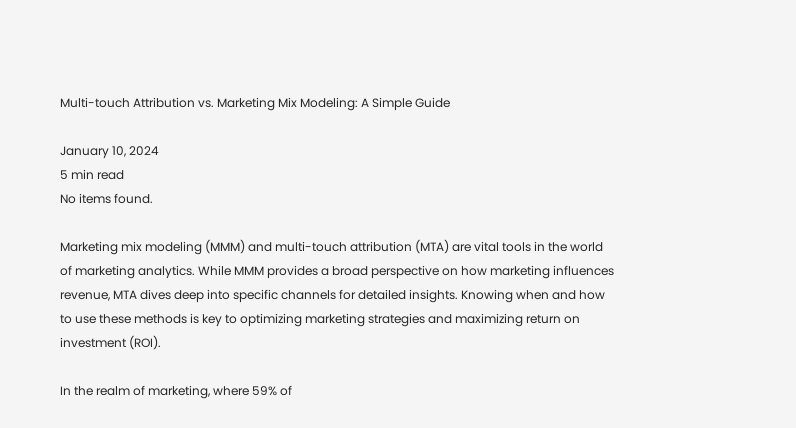Multi-touch Attribution vs. Marketing Mix Modeling: A Simple Guide

January 10, 2024
5 min read
No items found.

Marketing mix modeling (MMM) and multi-touch attribution (MTA) are vital tools in the world of marketing analytics. While MMM provides a broad perspective on how marketing influences revenue, MTA dives deep into specific channels for detailed insights. Knowing when and how to use these methods is key to optimizing marketing strategies and maximizing return on investment (ROI).

In the realm of marketing, where 59% of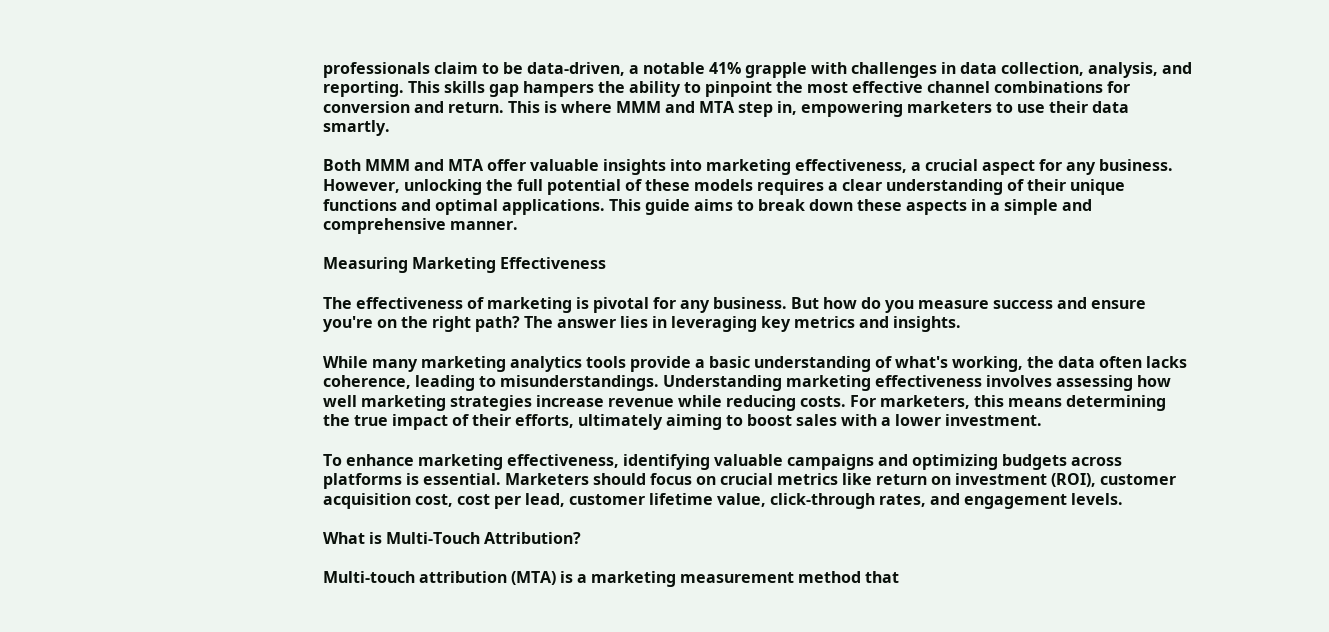professionals claim to be data-driven, a notable 41% grapple with challenges in data collection, analysis, and reporting. This skills gap hampers the ability to pinpoint the most effective channel combinations for conversion and return. This is where MMM and MTA step in, empowering marketers to use their data smartly.

Both MMM and MTA offer valuable insights into marketing effectiveness, a crucial aspect for any business. However, unlocking the full potential of these models requires a clear understanding of their unique functions and optimal applications. This guide aims to break down these aspects in a simple and comprehensive manner.

Measuring Marketing Effectiveness

The effectiveness of marketing is pivotal for any business. But how do you measure success and ensure you're on the right path? The answer lies in leveraging key metrics and insights.

While many marketing analytics tools provide a basic understanding of what's working, the data often lacks coherence, leading to misunderstandings. Understanding marketing effectiveness involves assessing how well marketing strategies increase revenue while reducing costs. For marketers, this means determining the true impact of their efforts, ultimately aiming to boost sales with a lower investment.

To enhance marketing effectiveness, identifying valuable campaigns and optimizing budgets across platforms is essential. Marketers should focus on crucial metrics like return on investment (ROI), customer acquisition cost, cost per lead, customer lifetime value, click-through rates, and engagement levels.

What is Multi-Touch Attribution?

Multi-touch attribution (MTA) is a marketing measurement method that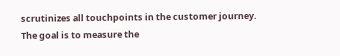scrutinizes all touchpoints in the customer journey. The goal is to measure the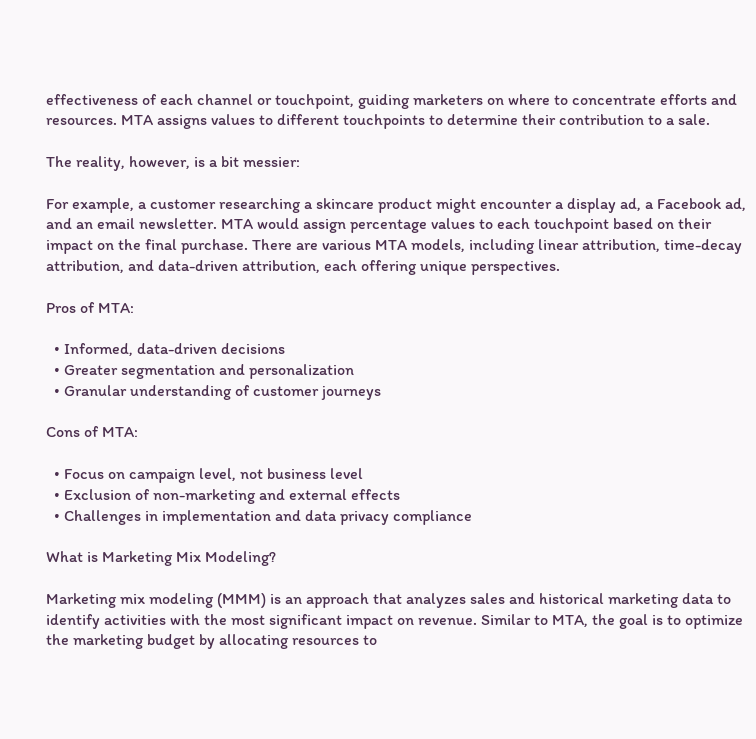effectiveness of each channel or touchpoint, guiding marketers on where to concentrate efforts and resources. MTA assigns values to different touchpoints to determine their contribution to a sale.

The reality, however, is a bit messier:

For example, a customer researching a skincare product might encounter a display ad, a Facebook ad, and an email newsletter. MTA would assign percentage values to each touchpoint based on their impact on the final purchase. There are various MTA models, including linear attribution, time-decay attribution, and data-driven attribution, each offering unique perspectives.

Pros of MTA:

  • Informed, data-driven decisions
  • Greater segmentation and personalization
  • Granular understanding of customer journeys

Cons of MTA:

  • Focus on campaign level, not business level
  • Exclusion of non-marketing and external effects
  • Challenges in implementation and data privacy compliance

What is Marketing Mix Modeling?

Marketing mix modeling (MMM) is an approach that analyzes sales and historical marketing data to identify activities with the most significant impact on revenue. Similar to MTA, the goal is to optimize the marketing budget by allocating resources to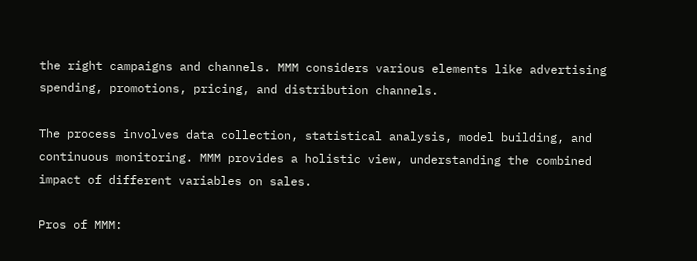the right campaigns and channels. MMM considers various elements like advertising spending, promotions, pricing, and distribution channels.

The process involves data collection, statistical analysis, model building, and continuous monitoring. MMM provides a holistic view, understanding the combined impact of different variables on sales.

Pros of MMM: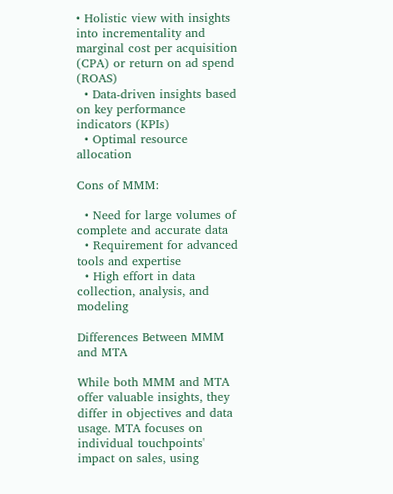• Holistic view with insights into incrementality and marginal cost per acquisition (CPA) or return on ad spend (ROAS)
  • Data-driven insights based on key performance indicators (KPIs)
  • Optimal resource allocation

Cons of MMM:

  • Need for large volumes of complete and accurate data
  • Requirement for advanced tools and expertise
  • High effort in data collection, analysis, and modeling

Differences Between MMM and MTA

While both MMM and MTA offer valuable insights, they differ in objectives and data usage. MTA focuses on individual touchpoints' impact on sales, using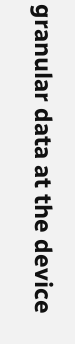granular data at the device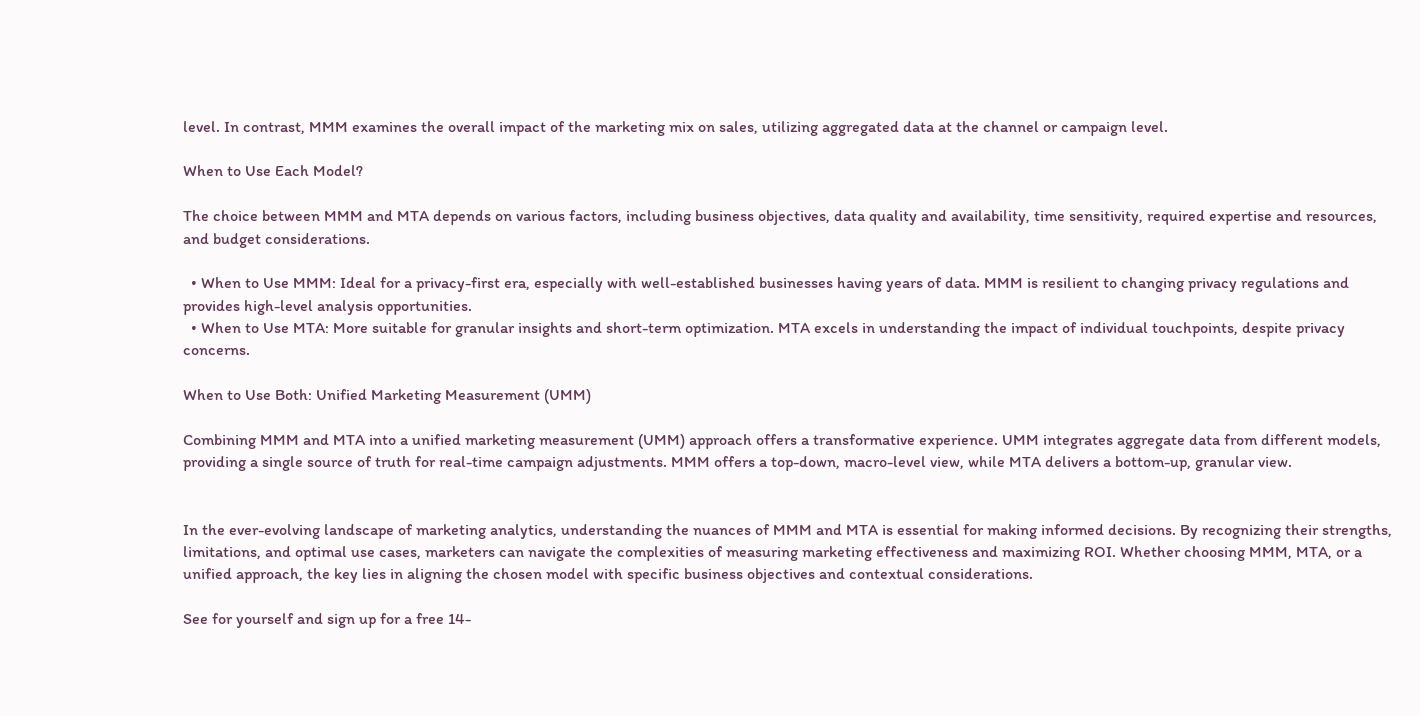level. In contrast, MMM examines the overall impact of the marketing mix on sales, utilizing aggregated data at the channel or campaign level.

When to Use Each Model?

The choice between MMM and MTA depends on various factors, including business objectives, data quality and availability, time sensitivity, required expertise and resources, and budget considerations.

  • When to Use MMM: Ideal for a privacy-first era, especially with well-established businesses having years of data. MMM is resilient to changing privacy regulations and provides high-level analysis opportunities.
  • When to Use MTA: More suitable for granular insights and short-term optimization. MTA excels in understanding the impact of individual touchpoints, despite privacy concerns.

When to Use Both: Unified Marketing Measurement (UMM)

Combining MMM and MTA into a unified marketing measurement (UMM) approach offers a transformative experience. UMM integrates aggregate data from different models, providing a single source of truth for real-time campaign adjustments. MMM offers a top-down, macro-level view, while MTA delivers a bottom-up, granular view.


In the ever-evolving landscape of marketing analytics, understanding the nuances of MMM and MTA is essential for making informed decisions. By recognizing their strengths, limitations, and optimal use cases, marketers can navigate the complexities of measuring marketing effectiveness and maximizing ROI. Whether choosing MMM, MTA, or a unified approach, the key lies in aligning the chosen model with specific business objectives and contextual considerations.

See for yourself and sign up for a free 14-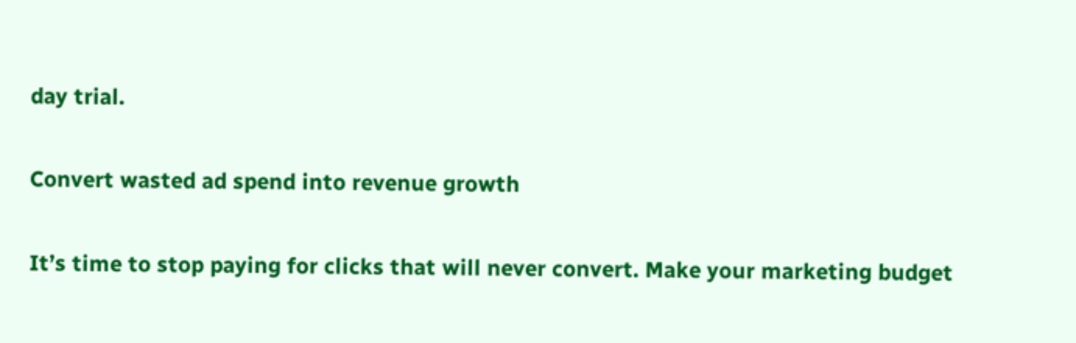day trial.

Convert wasted ad spend into revenue growth

It’s time to stop paying for clicks that will never convert. Make your marketing budget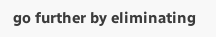go further by eliminating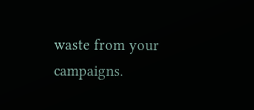waste from your campaigns.